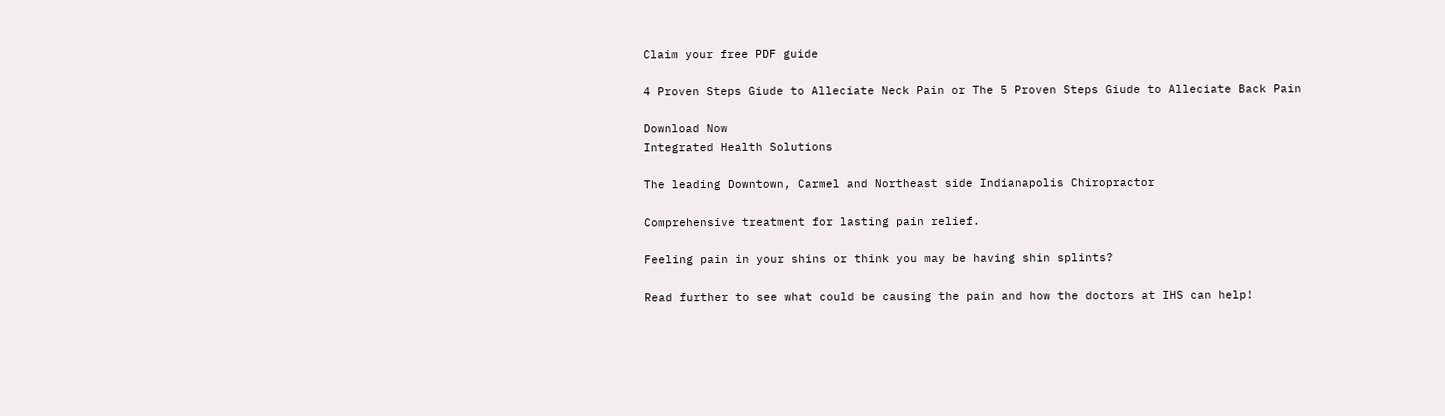Claim your free PDF guide

4 Proven Steps Giude to Alleciate Neck Pain or The 5 Proven Steps Giude to Alleciate Back Pain

Download Now
Integrated Health Solutions

The leading Downtown, Carmel and Northeast side Indianapolis Chiropractor

Comprehensive treatment for lasting pain relief.

Feeling pain in your shins or think you may be having shin splints?

Read further to see what could be causing the pain and how the doctors at IHS can help!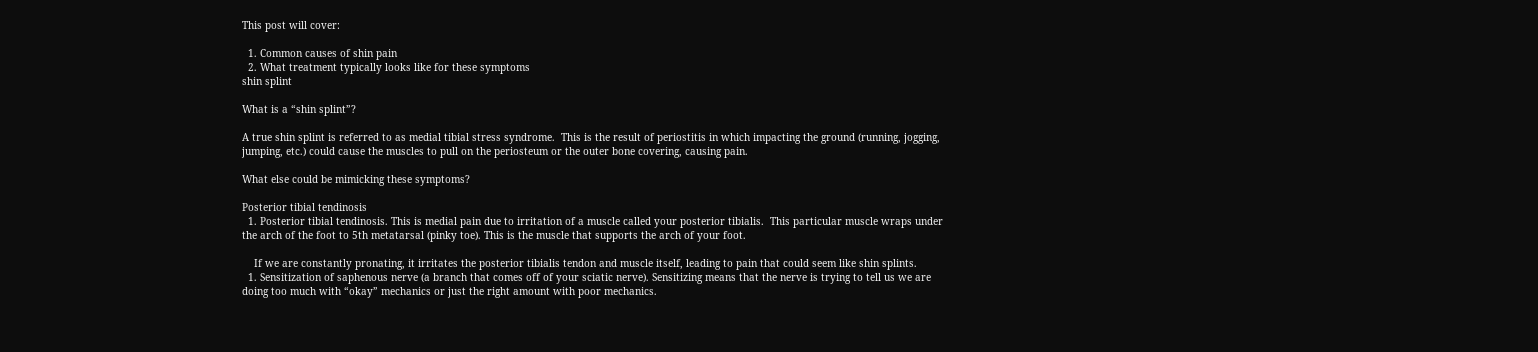This post will cover:

  1. Common causes of shin pain
  2. What treatment typically looks like for these symptoms
shin splint

What is a “shin splint”?

A true shin splint is referred to as medial tibial stress syndrome.  This is the result of periostitis in which impacting the ground (running, jogging, jumping, etc.) could cause the muscles to pull on the periosteum or the outer bone covering, causing pain.

What else could be mimicking these symptoms?

Posterior tibial tendinosis
  1. Posterior tibial tendinosis. This is medial pain due to irritation of a muscle called your posterior tibialis.  This particular muscle wraps under the arch of the foot to 5th metatarsal (pinky toe). This is the muscle that supports the arch of your foot.

    If we are constantly pronating, it irritates the posterior tibialis tendon and muscle itself, leading to pain that could seem like shin splints.
  1. Sensitization of saphenous nerve (a branch that comes off of your sciatic nerve). Sensitizing means that the nerve is trying to tell us we are doing too much with “okay” mechanics or just the right amount with poor mechanics.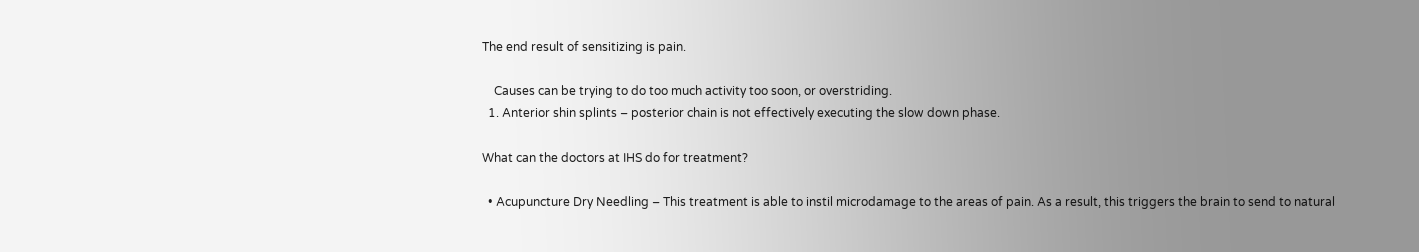The end result of sensitizing is pain.

    Causes can be trying to do too much activity too soon, or overstriding.
  1. Anterior shin splints – posterior chain is not effectively executing the slow down phase.

What can the doctors at IHS do for treatment?

  • Acupuncture Dry Needling – This treatment is able to instil microdamage to the areas of pain. As a result, this triggers the brain to send to natural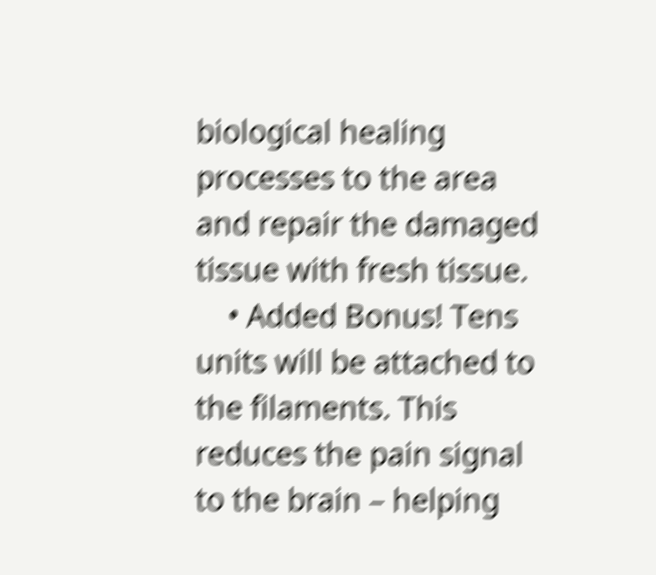biological healing processes to the area and repair the damaged tissue with fresh tissue.
    • Added Bonus! Tens units will be attached to the filaments. This reduces the pain signal to the brain – helping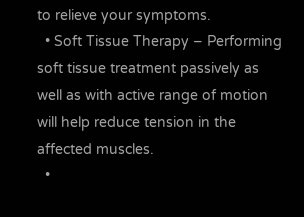to relieve your symptoms.
  • Soft Tissue Therapy – Performing soft tissue treatment passively as well as with active range of motion will help reduce tension in the affected muscles.
  •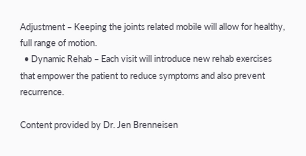Adjustment – Keeping the joints related mobile will allow for healthy, full range of motion.
  • Dynamic Rehab – Each visit will introduce new rehab exercises that empower the patient to reduce symptoms and also prevent recurrence.

Content provided by Dr. Jen Brenneisen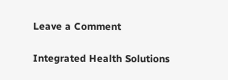Leave a Comment

Integrated Health Solutions